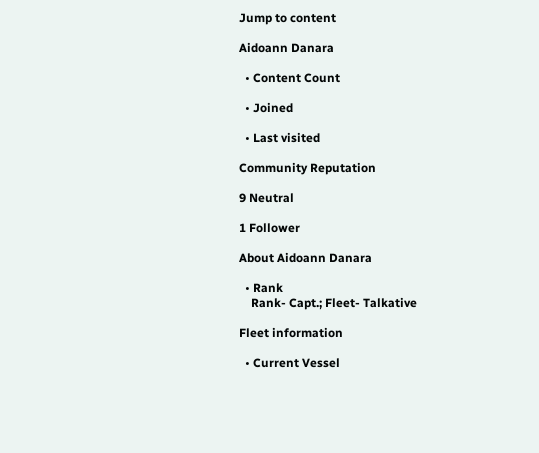Jump to content

Aidoann Danara

  • Content Count

  • Joined

  • Last visited

Community Reputation

9 Neutral

1 Follower

About Aidoann Danara

  • Rank
    Rank- Capt.; Fleet- Talkative

Fleet information

  • Current Vessel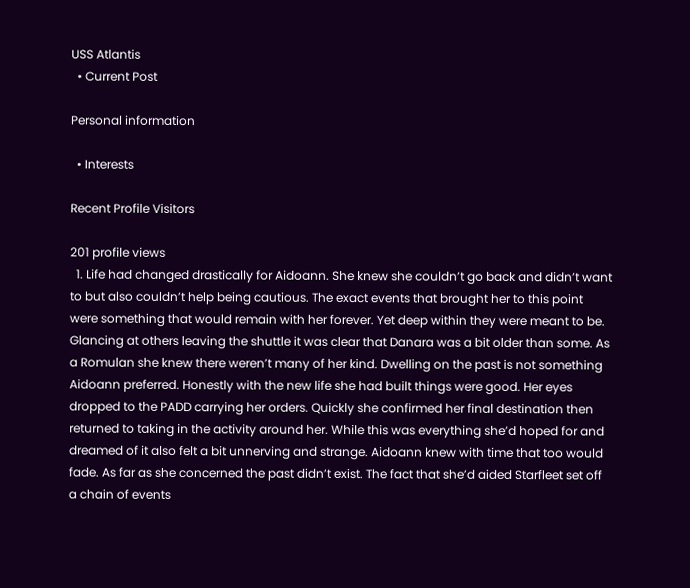USS Atlantis
  • Current Post

Personal information

  • Interests

Recent Profile Visitors

201 profile views
  1. Life had changed drastically for Aidoann. She knew she couldn’t go back and didn’t want to but also couldn’t help being cautious. The exact events that brought her to this point were something that would remain with her forever. Yet deep within they were meant to be. Glancing at others leaving the shuttle it was clear that Danara was a bit older than some. As a Romulan she knew there weren’t many of her kind. Dwelling on the past is not something Aidoann preferred. Honestly with the new life she had built things were good. Her eyes dropped to the PADD carrying her orders. Quickly she confirmed her final destination then returned to taking in the activity around her. While this was everything she’d hoped for and dreamed of it also felt a bit unnerving and strange. Aidoann knew with time that too would fade. As far as she concerned the past didn’t exist. The fact that she’d aided Starfleet set off a chain of events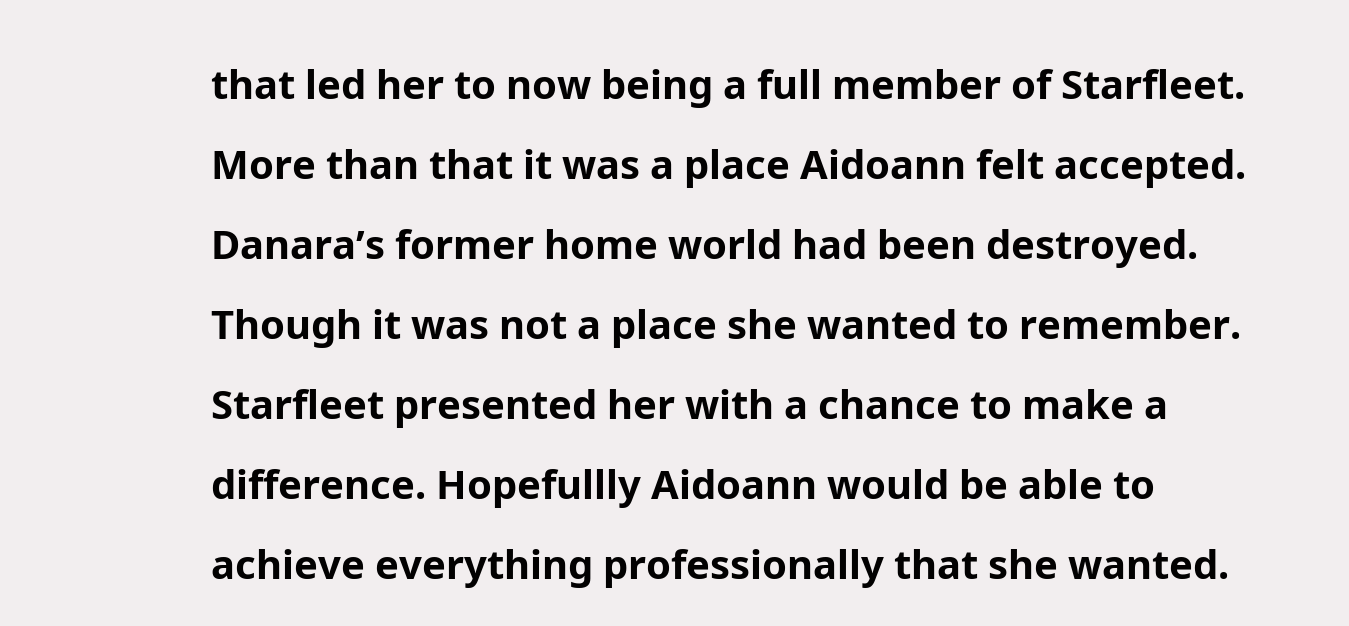that led her to now being a full member of Starfleet. More than that it was a place Aidoann felt accepted. Danara’s former home world had been destroyed. Though it was not a place she wanted to remember. Starfleet presented her with a chance to make a difference. Hopefullly Aidoann would be able to achieve everything professionally that she wanted.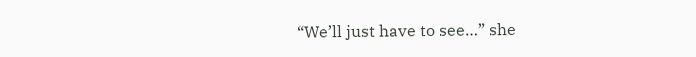“We’ll just have to see…” she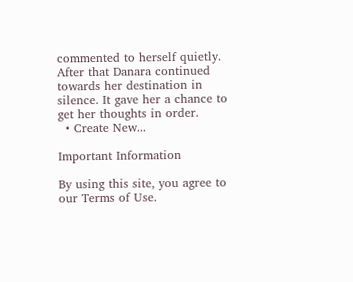commented to herself quietly. After that Danara continued towards her destination in silence. It gave her a chance to get her thoughts in order.
  • Create New...

Important Information

By using this site, you agree to our Terms of Use.